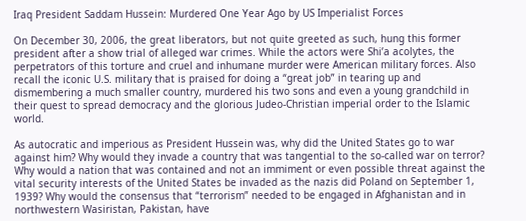Iraq President Saddam Hussein: Murdered One Year Ago by US Imperialist Forces

On December 30, 2006, the great liberators, but not quite greeted as such, hung this former president after a show trial of alleged war crimes. While the actors were Shi’a acolytes, the perpetrators of this torture and cruel and inhumane murder were American military forces. Also recall the iconic U.S. military that is praised for doing a “great job” in tearing up and dismembering a much smaller country, murdered his two sons and even a young grandchild in their quest to spread democracy and the glorious Judeo-Christian imperial order to the Islamic world.

As autocratic and imperious as President Hussein was, why did the United States go to war against him? Why would they invade a country that was tangential to the so-called war on terror? Why would a nation that was contained and not an immiment or even possible threat against the vital security interests of the United States be invaded as the nazis did Poland on September 1, 1939? Why would the consensus that “terrorism” needed to be engaged in Afghanistan and in northwestern Wasiristan, Pakistan, have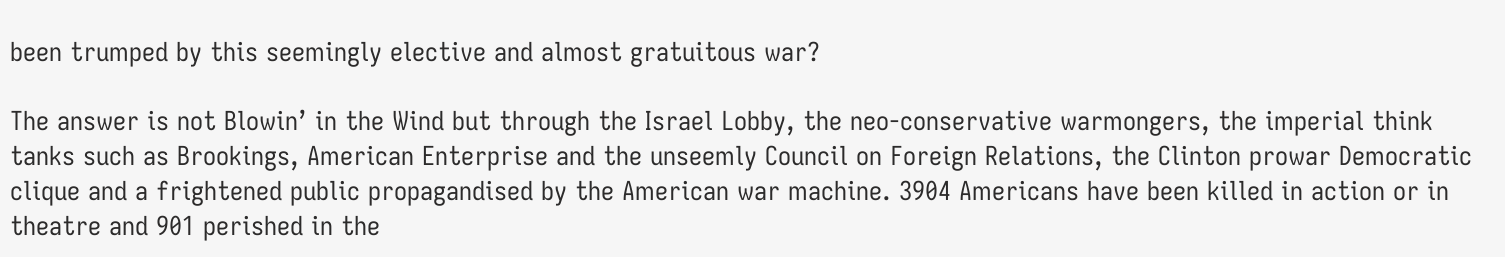been trumped by this seemingly elective and almost gratuitous war?

The answer is not Blowin’ in the Wind but through the Israel Lobby, the neo-conservative warmongers, the imperial think tanks such as Brookings, American Enterprise and the unseemly Council on Foreign Relations, the Clinton prowar Democratic clique and a frightened public propagandised by the American war machine. 3904 Americans have been killed in action or in theatre and 901 perished in the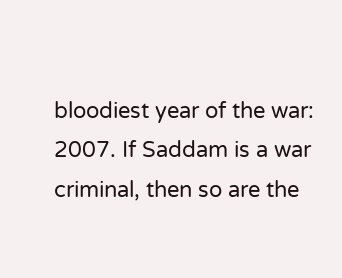bloodiest year of the war: 2007. If Saddam is a war criminal, then so are the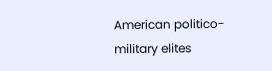American politico-military elites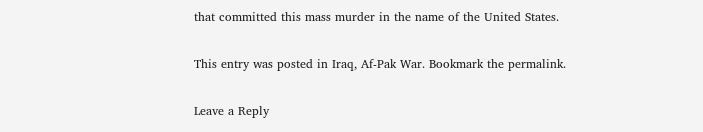that committed this mass murder in the name of the United States.

This entry was posted in Iraq, Af-Pak War. Bookmark the permalink.

Leave a Reply